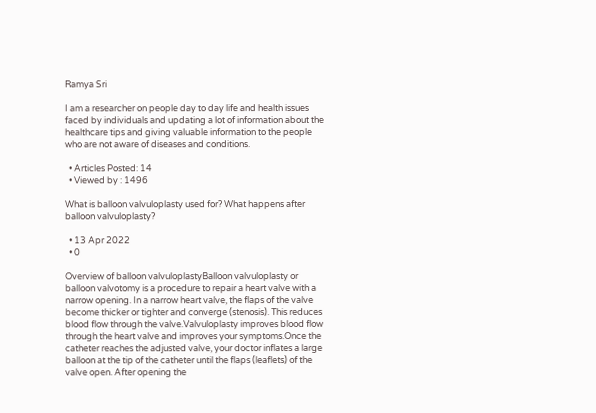Ramya Sri

I am a researcher on people day to day life and health issues faced by individuals and updating a lot of information about the healthcare tips and giving valuable information to the people who are not aware of diseases and conditions.

  • Articles Posted: 14
  • Viewed by : 1496

What is balloon valvuloplasty used for? What happens after balloon valvuloplasty?

  • 13 Apr 2022
  • 0

Overview of balloon valvuloplastyBalloon valvuloplasty or balloon valvotomy is a procedure to repair a heart valve with a narrow opening. In a narrow heart valve, the flaps of the valve become thicker or tighter and converge (stenosis). This reduces blood flow through the valve.Valvuloplasty improves blood flow through the heart valve and improves your symptoms.Once the catheter reaches the adjusted valve, your doctor inflates a large balloon at the tip of the catheter until the flaps (leaflets) of the valve open. After opening the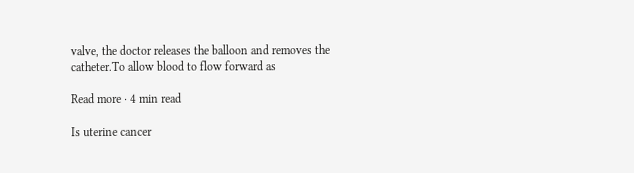valve, the doctor releases the balloon and removes the catheter.To allow blood to flow forward as

Read more · 4 min read

Is uterine cancer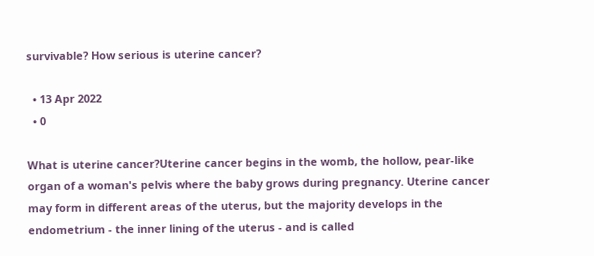survivable? How serious is uterine cancer?

  • 13 Apr 2022
  • 0

What is uterine cancer?Uterine cancer begins in the womb, the hollow, pear-like organ of a woman's pelvis where the baby grows during pregnancy. Uterine cancer may form in different areas of the uterus, but the majority develops in the endometrium - the inner lining of the uterus - and is called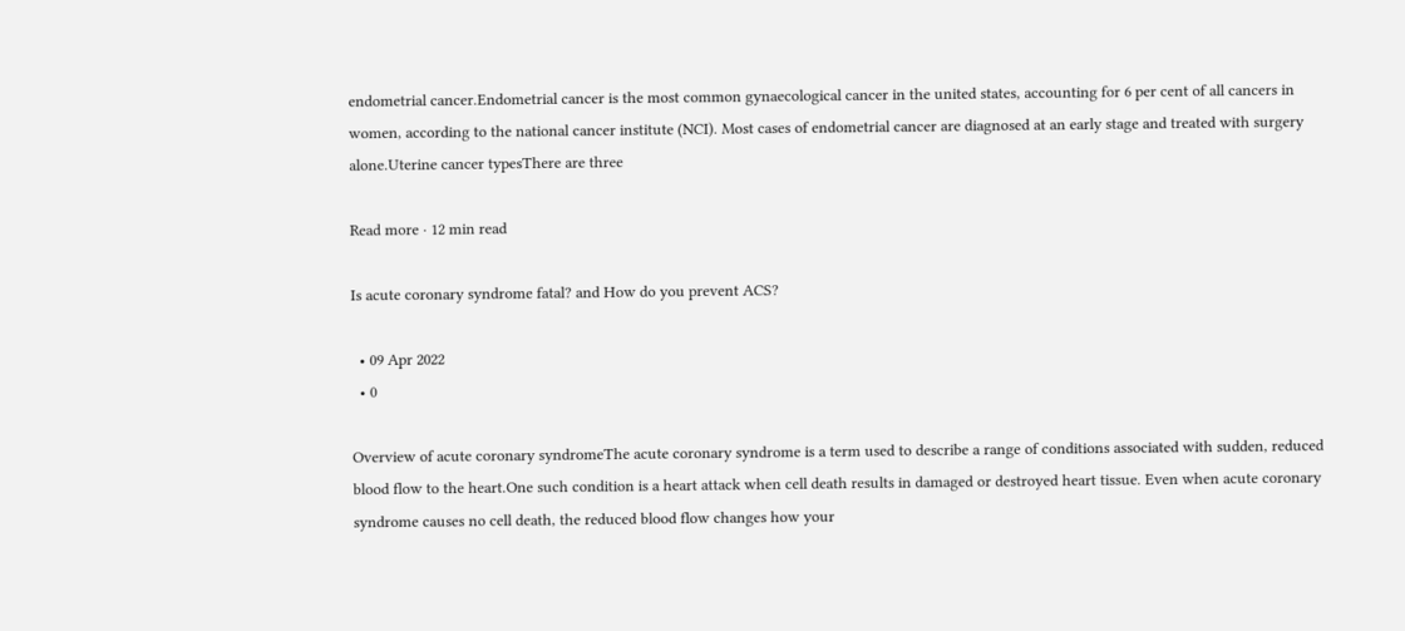endometrial cancer.Endometrial cancer is the most common gynaecological cancer in the united states, accounting for 6 per cent of all cancers in women, according to the national cancer institute (NCI). Most cases of endometrial cancer are diagnosed at an early stage and treated with surgery alone.Uterine cancer typesThere are three

Read more · 12 min read

Is acute coronary syndrome fatal? and How do you prevent ACS?

  • 09 Apr 2022
  • 0

Overview of acute coronary syndromeThe acute coronary syndrome is a term used to describe a range of conditions associated with sudden, reduced blood flow to the heart.One such condition is a heart attack when cell death results in damaged or destroyed heart tissue. Even when acute coronary syndrome causes no cell death, the reduced blood flow changes how your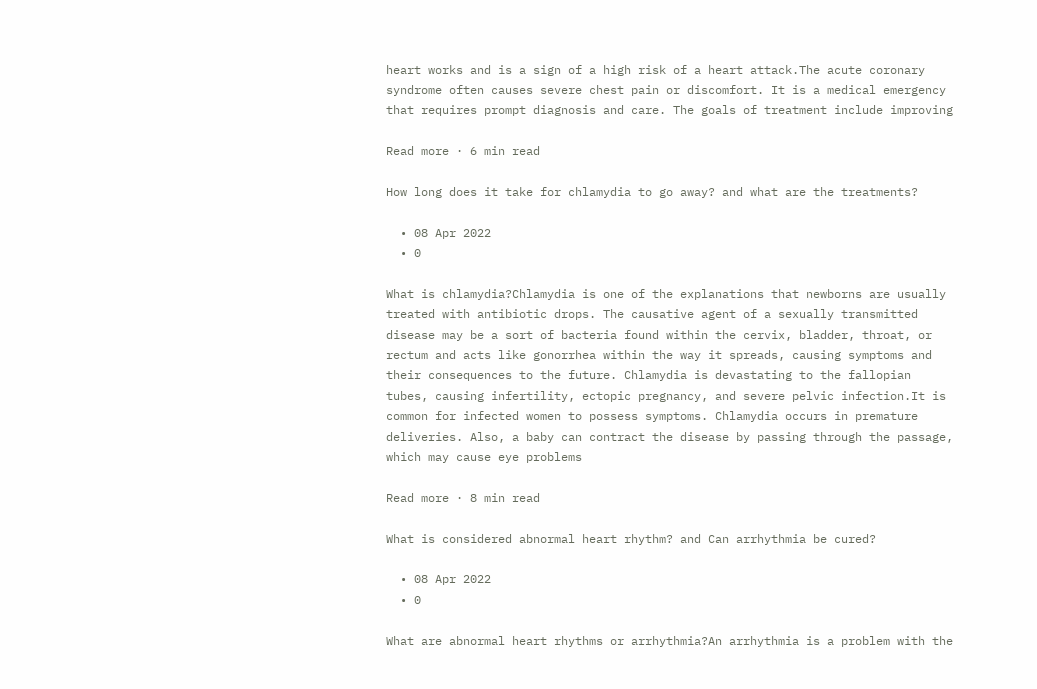heart works and is a sign of a high risk of a heart attack.The acute coronary syndrome often causes severe chest pain or discomfort. It is a medical emergency that requires prompt diagnosis and care. The goals of treatment include improving

Read more · 6 min read

How long does it take for chlamydia to go away? and what are the treatments?

  • 08 Apr 2022
  • 0

What is chlamydia?Chlamydia is one of the explanations that newborns are usually treated with antibiotic drops. The causative agent of a sexually transmitted disease may be a sort of bacteria found within the cervix, bladder, throat, or rectum and acts like gonorrhea within the way it spreads, causing symptoms and their consequences to the future. Chlamydia is devastating to the fallopian tubes, causing infertility, ectopic pregnancy, and severe pelvic infection.It is common for infected women to possess symptoms. Chlamydia occurs in premature deliveries. Also, a baby can contract the disease by passing through the passage, which may cause eye problems

Read more · 8 min read

What is considered abnormal heart rhythm? and Can arrhythmia be cured?

  • 08 Apr 2022
  • 0

What are abnormal heart rhythms or arrhythmia?An arrhythmia is a problem with the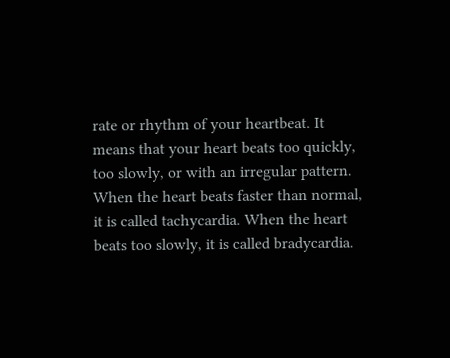rate or rhythm of your heartbeat. It means that your heart beats too quickly, too slowly, or with an irregular pattern. When the heart beats faster than normal, it is called tachycardia. When the heart beats too slowly, it is called bradycardia.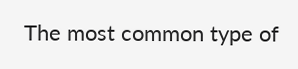The most common type of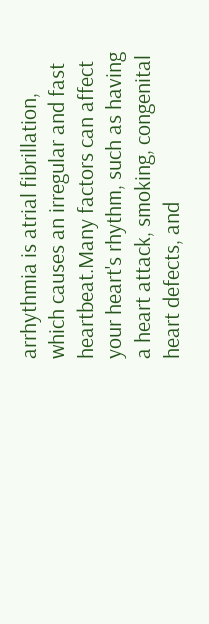arrhythmia is atrial fibrillation, which causes an irregular and fast heartbeat.Many factors can affect your heart's rhythm, such as having a heart attack, smoking, congenital heart defects, and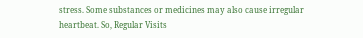stress. Some substances or medicines may also cause irregular heartbeat. So, Regular Visits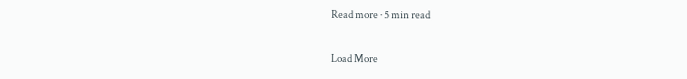Read more · 5 min read

Load More